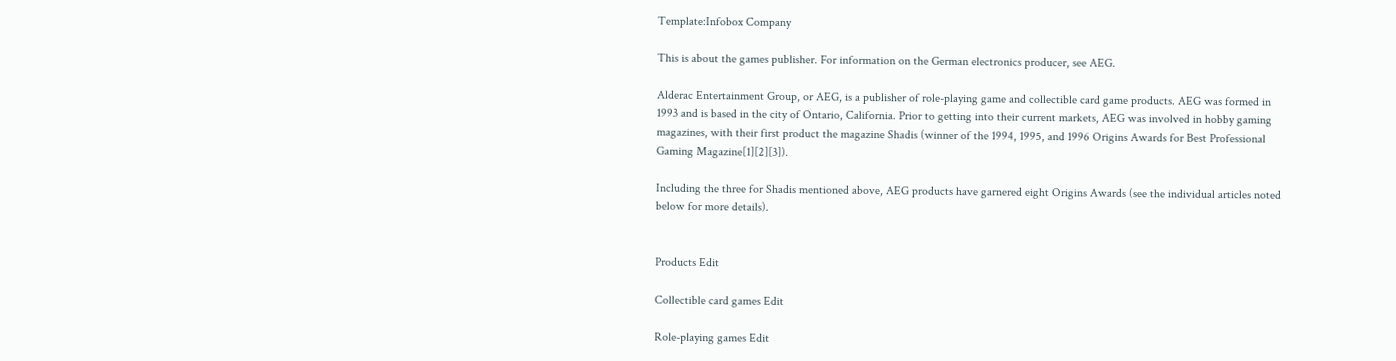Template:Infobox Company

This is about the games publisher. For information on the German electronics producer, see AEG.

Alderac Entertainment Group, or AEG, is a publisher of role-playing game and collectible card game products. AEG was formed in 1993 and is based in the city of Ontario, California. Prior to getting into their current markets, AEG was involved in hobby gaming magazines, with their first product the magazine Shadis (winner of the 1994, 1995, and 1996 Origins Awards for Best Professional Gaming Magazine[1][2][3]).

Including the three for Shadis mentioned above, AEG products have garnered eight Origins Awards (see the individual articles noted below for more details).


Products Edit

Collectible card games Edit

Role-playing games Edit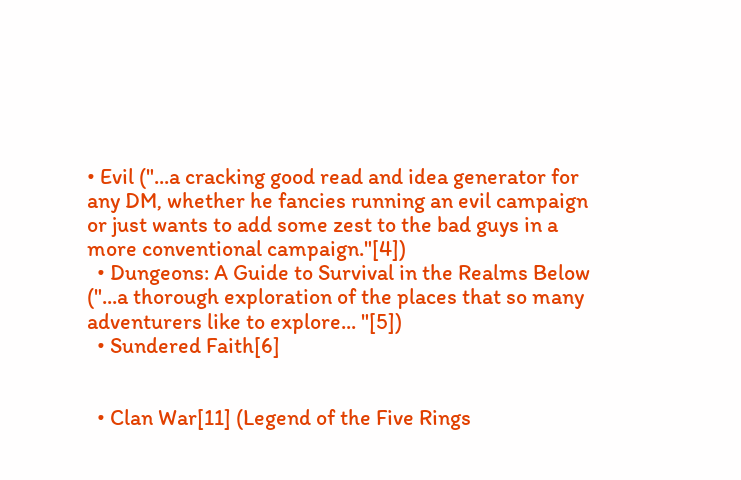• Evil ("...a cracking good read and idea generator for any DM, whether he fancies running an evil campaign or just wants to add some zest to the bad guys in a more conventional campaign."[4])
  • Dungeons: A Guide to Survival in the Realms Below ("...a thorough exploration of the places that so many adventurers like to explore... "[5])
  • Sundered Faith[6]


  • Clan War[11] (Legend of the Five Rings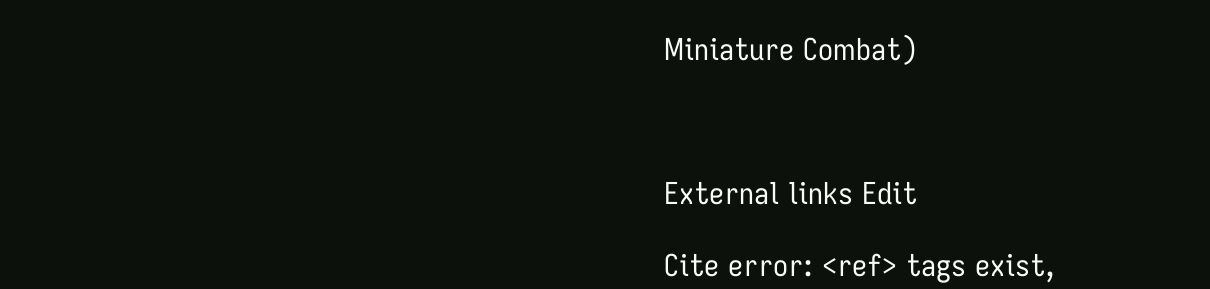Miniature Combat)



External links Edit

Cite error: <ref> tags exist,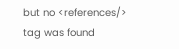but no <references/> tag was found